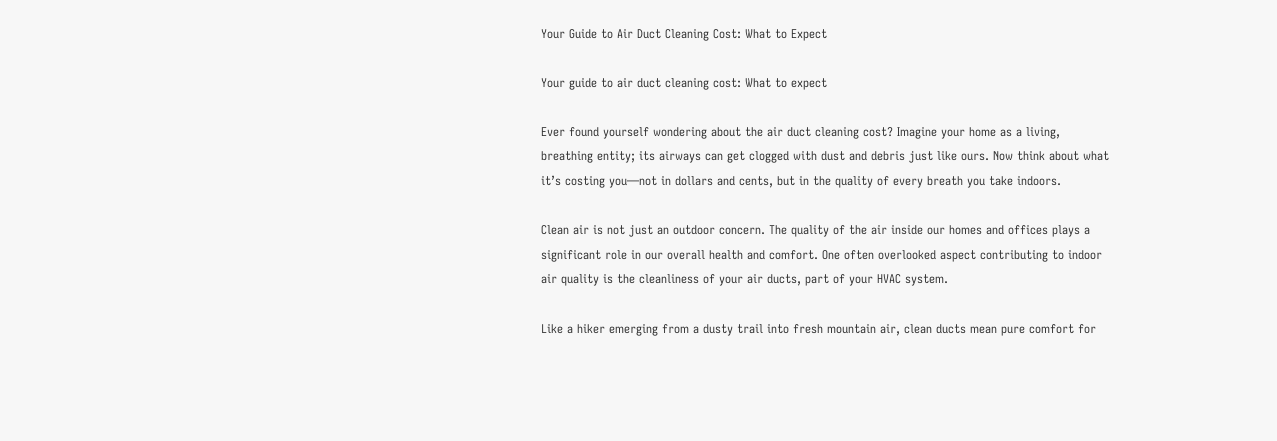Your Guide to Air Duct Cleaning Cost: What to Expect

Your guide to air duct cleaning cost: What to expect

Ever found yourself wondering about the air duct cleaning cost? Imagine your home as a living, breathing entity; its airways can get clogged with dust and debris just like ours. Now think about what it’s costing you—not in dollars and cents, but in the quality of every breath you take indoors.

Clean air is not just an outdoor concern. The quality of the air inside our homes and offices plays a significant role in our overall health and comfort. One often overlooked aspect contributing to indoor air quality is the cleanliness of your air ducts, part of your HVAC system.

Like a hiker emerging from a dusty trail into fresh mountain air, clean ducts mean pure comfort for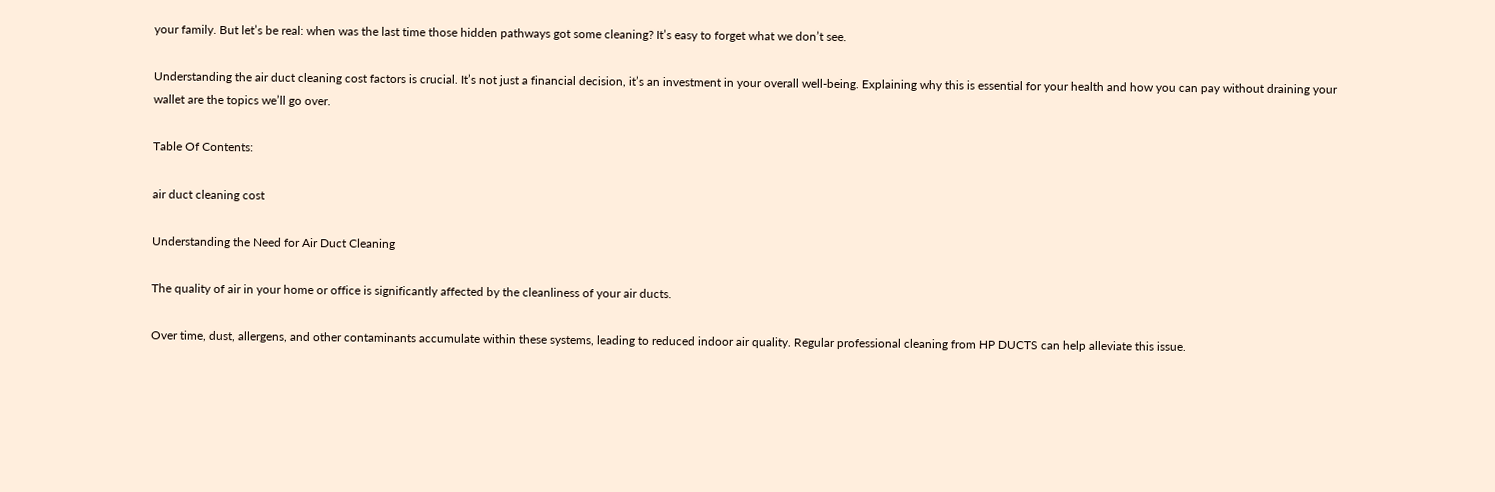your family. But let’s be real: when was the last time those hidden pathways got some cleaning? It’s easy to forget what we don’t see.

Understanding the air duct cleaning cost factors is crucial. It’s not just a financial decision, it’s an investment in your overall well-being. Explaining why this is essential for your health and how you can pay without draining your wallet are the topics we’ll go over.

Table Of Contents:

air duct cleaning cost

Understanding the Need for Air Duct Cleaning

The quality of air in your home or office is significantly affected by the cleanliness of your air ducts.

Over time, dust, allergens, and other contaminants accumulate within these systems, leading to reduced indoor air quality. Regular professional cleaning from HP DUCTS can help alleviate this issue.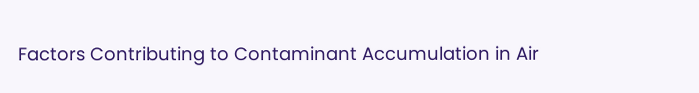Factors Contributing to Contaminant Accumulation in Air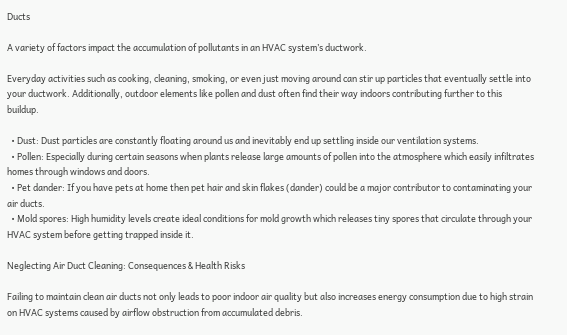Ducts

A variety of factors impact the accumulation of pollutants in an HVAC system’s ductwork.

Everyday activities such as cooking, cleaning, smoking, or even just moving around can stir up particles that eventually settle into your ductwork. Additionally, outdoor elements like pollen and dust often find their way indoors contributing further to this buildup.

  • Dust: Dust particles are constantly floating around us and inevitably end up settling inside our ventilation systems.
  • Pollen: Especially during certain seasons when plants release large amounts of pollen into the atmosphere which easily infiltrates homes through windows and doors.
  • Pet dander: If you have pets at home then pet hair and skin flakes (dander) could be a major contributor to contaminating your air ducts.
  • Mold spores: High humidity levels create ideal conditions for mold growth which releases tiny spores that circulate through your HVAC system before getting trapped inside it.

Neglecting Air Duct Cleaning: Consequences & Health Risks

Failing to maintain clean air ducts not only leads to poor indoor air quality but also increases energy consumption due to high strain on HVAC systems caused by airflow obstruction from accumulated debris.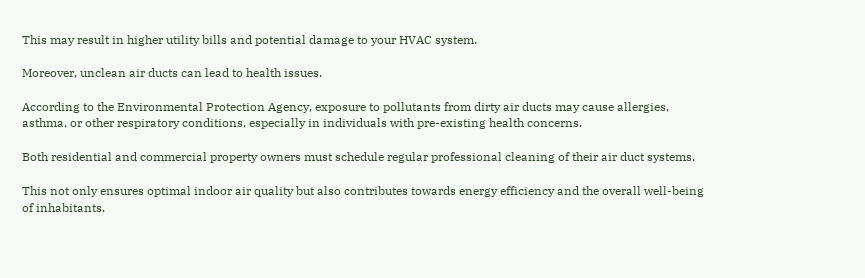This may result in higher utility bills and potential damage to your HVAC system.

Moreover, unclean air ducts can lead to health issues.

According to the Environmental Protection Agency, exposure to pollutants from dirty air ducts may cause allergies, asthma, or other respiratory conditions, especially in individuals with pre-existing health concerns.

Both residential and commercial property owners must schedule regular professional cleaning of their air duct systems.

This not only ensures optimal indoor air quality but also contributes towards energy efficiency and the overall well-being of inhabitants.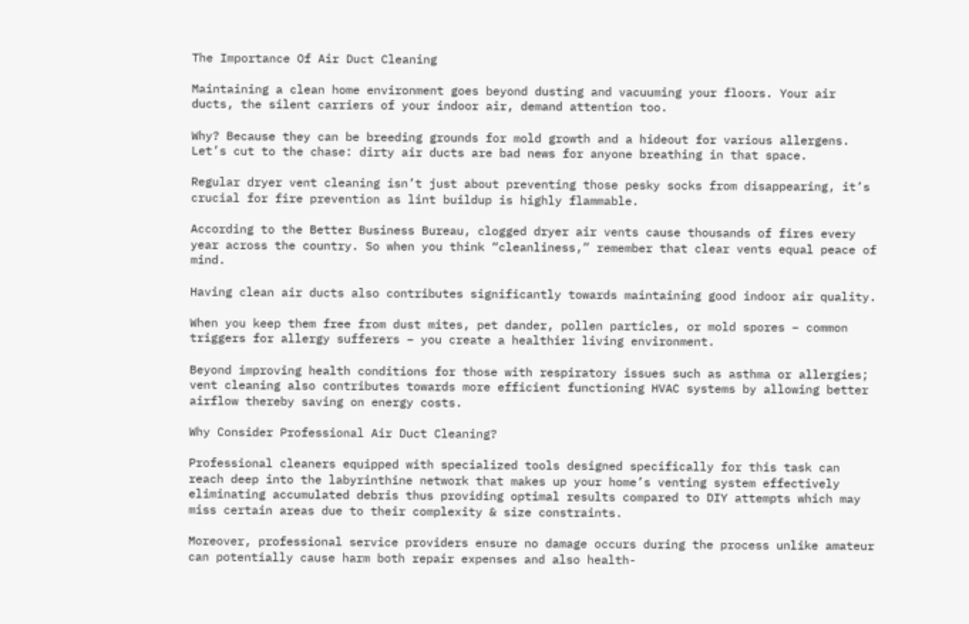The Importance Of Air Duct Cleaning

Maintaining a clean home environment goes beyond dusting and vacuuming your floors. Your air ducts, the silent carriers of your indoor air, demand attention too.

Why? Because they can be breeding grounds for mold growth and a hideout for various allergens. Let’s cut to the chase: dirty air ducts are bad news for anyone breathing in that space.

Regular dryer vent cleaning isn’t just about preventing those pesky socks from disappearing, it’s crucial for fire prevention as lint buildup is highly flammable.

According to the Better Business Bureau, clogged dryer air vents cause thousands of fires every year across the country. So when you think “cleanliness,” remember that clear vents equal peace of mind.

Having clean air ducts also contributes significantly towards maintaining good indoor air quality.

When you keep them free from dust mites, pet dander, pollen particles, or mold spores – common triggers for allergy sufferers – you create a healthier living environment.

Beyond improving health conditions for those with respiratory issues such as asthma or allergies; vent cleaning also contributes towards more efficient functioning HVAC systems by allowing better airflow thereby saving on energy costs.

Why Consider Professional Air Duct Cleaning?

Professional cleaners equipped with specialized tools designed specifically for this task can reach deep into the labyrinthine network that makes up your home’s venting system effectively eliminating accumulated debris thus providing optimal results compared to DIY attempts which may miss certain areas due to their complexity & size constraints.

Moreover, professional service providers ensure no damage occurs during the process unlike amateur can potentially cause harm both repair expenses and also health-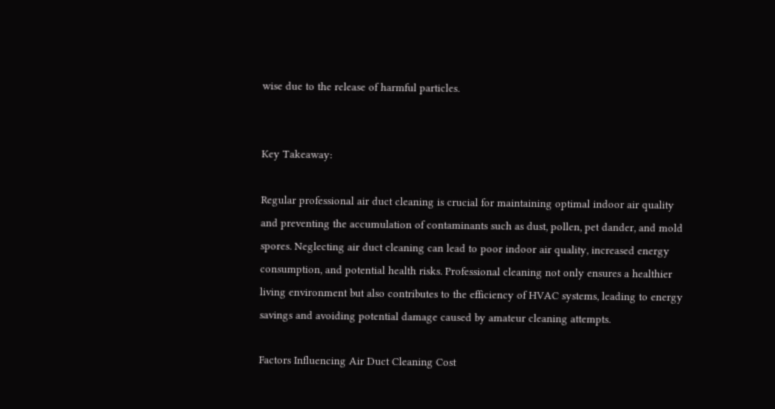wise due to the release of harmful particles.


Key Takeaway:

Regular professional air duct cleaning is crucial for maintaining optimal indoor air quality and preventing the accumulation of contaminants such as dust, pollen, pet dander, and mold spores. Neglecting air duct cleaning can lead to poor indoor air quality, increased energy consumption, and potential health risks. Professional cleaning not only ensures a healthier living environment but also contributes to the efficiency of HVAC systems, leading to energy savings and avoiding potential damage caused by amateur cleaning attempts.

Factors Influencing Air Duct Cleaning Cost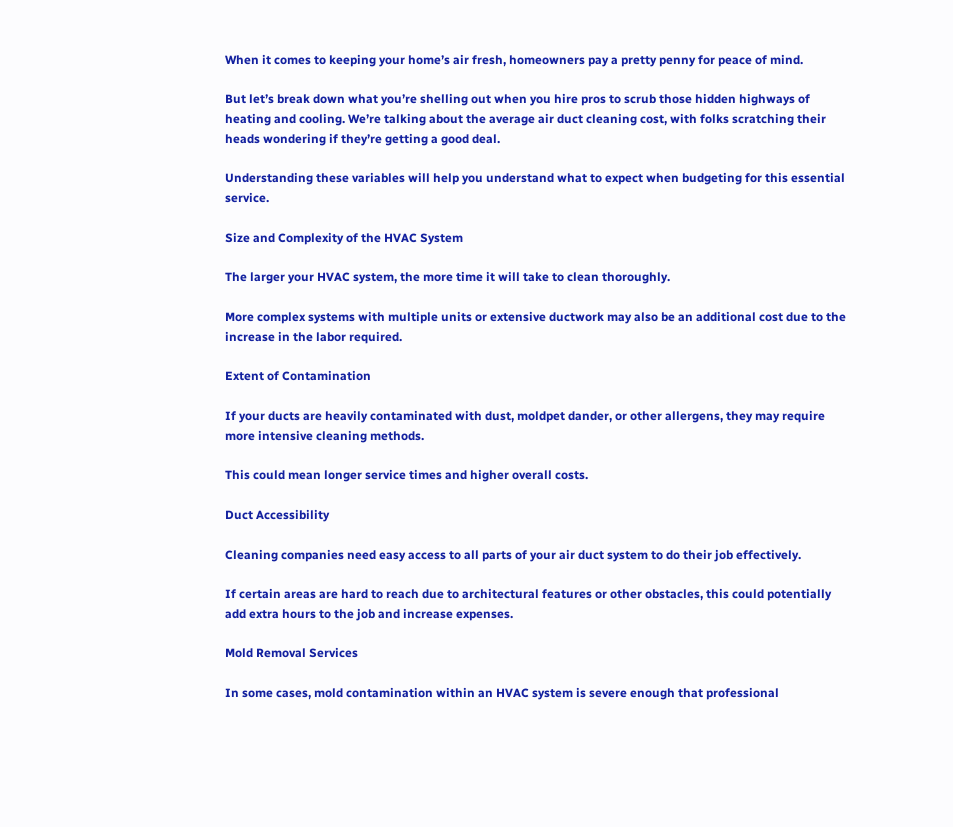When it comes to keeping your home’s air fresh, homeowners pay a pretty penny for peace of mind.

But let’s break down what you’re shelling out when you hire pros to scrub those hidden highways of heating and cooling. We’re talking about the average air duct cleaning cost, with folks scratching their heads wondering if they’re getting a good deal.

Understanding these variables will help you understand what to expect when budgeting for this essential service.

Size and Complexity of the HVAC System

The larger your HVAC system, the more time it will take to clean thoroughly.

More complex systems with multiple units or extensive ductwork may also be an additional cost due to the increase in the labor required.

Extent of Contamination

If your ducts are heavily contaminated with dust, moldpet dander, or other allergens, they may require more intensive cleaning methods.

This could mean longer service times and higher overall costs.

Duct Accessibility

Cleaning companies need easy access to all parts of your air duct system to do their job effectively.

If certain areas are hard to reach due to architectural features or other obstacles, this could potentially add extra hours to the job and increase expenses.

Mold Removal Services

In some cases, mold contamination within an HVAC system is severe enough that professional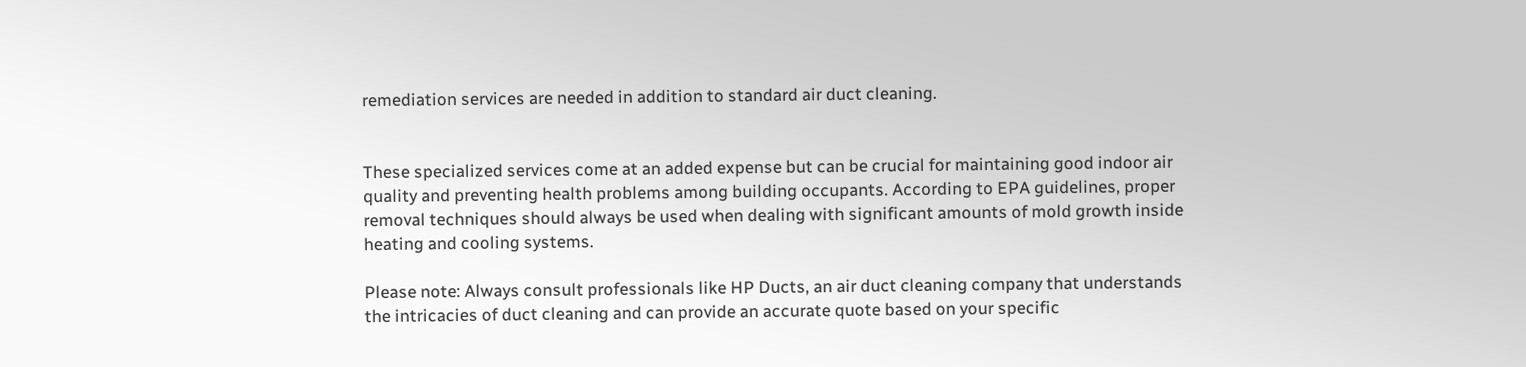remediation services are needed in addition to standard air duct cleaning.


These specialized services come at an added expense but can be crucial for maintaining good indoor air quality and preventing health problems among building occupants. According to EPA guidelines, proper removal techniques should always be used when dealing with significant amounts of mold growth inside heating and cooling systems.

Please note: Always consult professionals like HP Ducts, an air duct cleaning company that understands the intricacies of duct cleaning and can provide an accurate quote based on your specific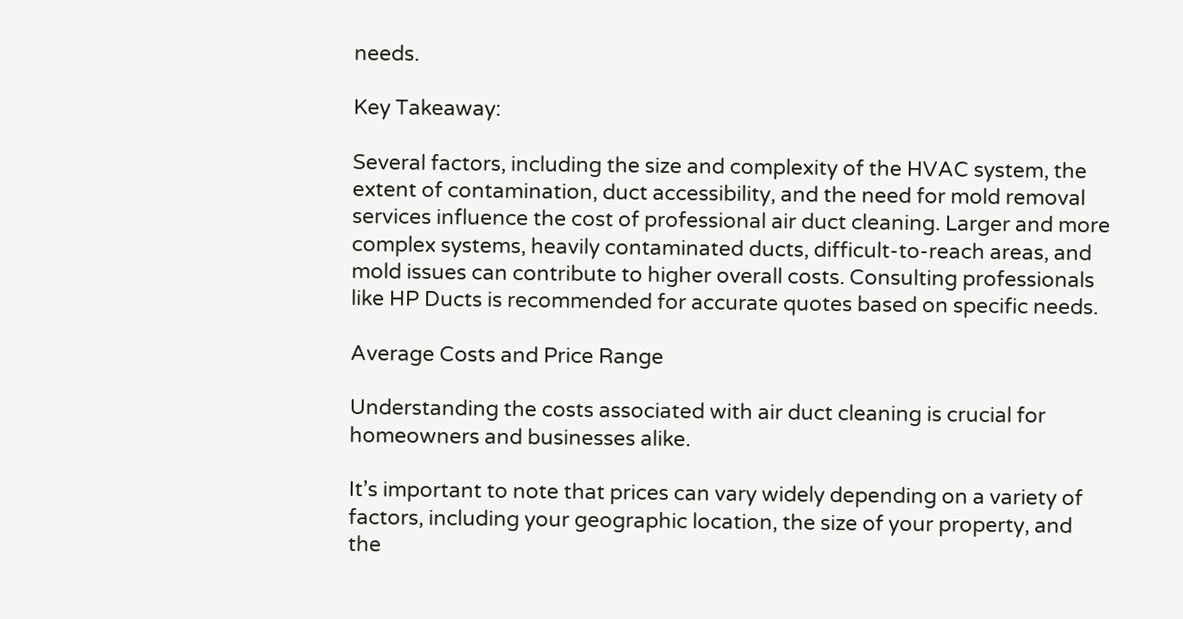needs.

Key Takeaway:

Several factors, including the size and complexity of the HVAC system, the extent of contamination, duct accessibility, and the need for mold removal services influence the cost of professional air duct cleaning. Larger and more complex systems, heavily contaminated ducts, difficult-to-reach areas, and mold issues can contribute to higher overall costs. Consulting professionals like HP Ducts is recommended for accurate quotes based on specific needs.

Average Costs and Price Range

Understanding the costs associated with air duct cleaning is crucial for homeowners and businesses alike.

It’s important to note that prices can vary widely depending on a variety of factors, including your geographic location, the size of your property, and the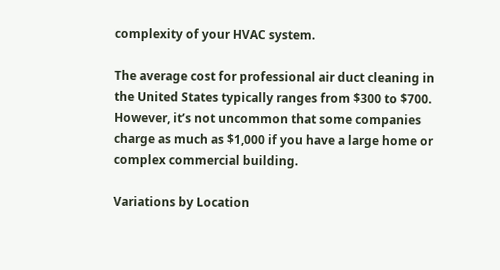complexity of your HVAC system.

The average cost for professional air duct cleaning in the United States typically ranges from $300 to $700. However, it’s not uncommon that some companies charge as much as $1,000 if you have a large home or complex commercial building.

Variations by Location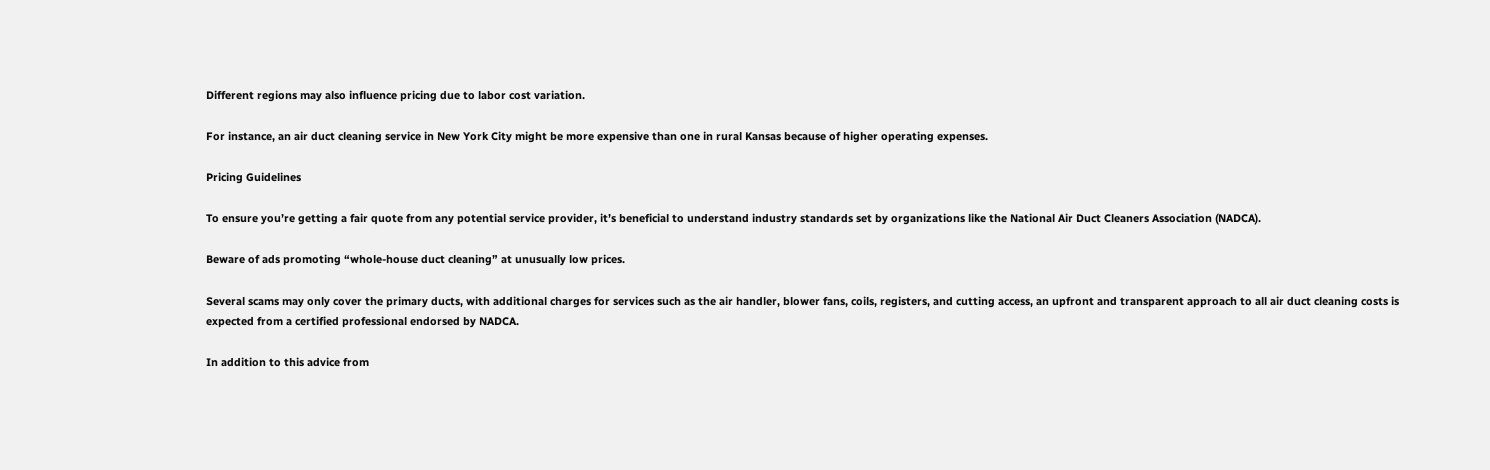Different regions may also influence pricing due to labor cost variation.

For instance, an air duct cleaning service in New York City might be more expensive than one in rural Kansas because of higher operating expenses.

Pricing Guidelines

To ensure you’re getting a fair quote from any potential service provider, it’s beneficial to understand industry standards set by organizations like the National Air Duct Cleaners Association (NADCA).

Beware of ads promoting “whole-house duct cleaning” at unusually low prices.

Several scams may only cover the primary ducts, with additional charges for services such as the air handler, blower fans, coils, registers, and cutting access, an upfront and transparent approach to all air duct cleaning costs is expected from a certified professional endorsed by NADCA.

In addition to this advice from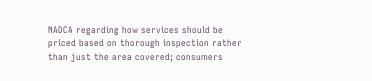NADCA regarding how services should be priced based on thorough inspection rather than just the area covered; consumers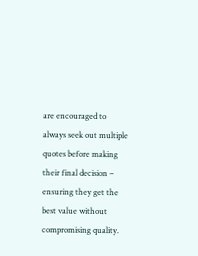are encouraged to always seek out multiple quotes before making their final decision – ensuring they get the best value without compromising quality.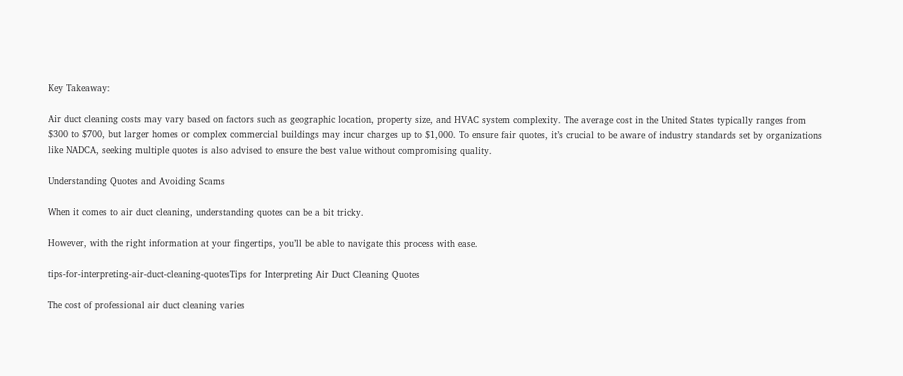Key Takeaway:

Air duct cleaning costs may vary based on factors such as geographic location, property size, and HVAC system complexity. The average cost in the United States typically ranges from $300 to $700, but larger homes or complex commercial buildings may incur charges up to $1,000. To ensure fair quotes, it’s crucial to be aware of industry standards set by organizations like NADCA, seeking multiple quotes is also advised to ensure the best value without compromising quality.

Understanding Quotes and Avoiding Scams

When it comes to air duct cleaning, understanding quotes can be a bit tricky.

However, with the right information at your fingertips, you’ll be able to navigate this process with ease.

tips-for-interpreting-air-duct-cleaning-quotesTips for Interpreting Air Duct Cleaning Quotes

The cost of professional air duct cleaning varies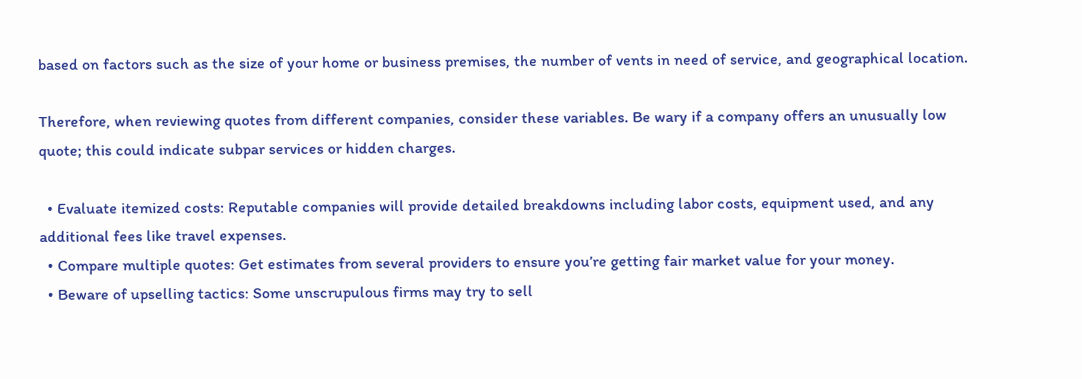based on factors such as the size of your home or business premises, the number of vents in need of service, and geographical location.

Therefore, when reviewing quotes from different companies, consider these variables. Be wary if a company offers an unusually low quote; this could indicate subpar services or hidden charges.

  • Evaluate itemized costs: Reputable companies will provide detailed breakdowns including labor costs, equipment used, and any additional fees like travel expenses.
  • Compare multiple quotes: Get estimates from several providers to ensure you’re getting fair market value for your money.
  • Beware of upselling tactics: Some unscrupulous firms may try to sell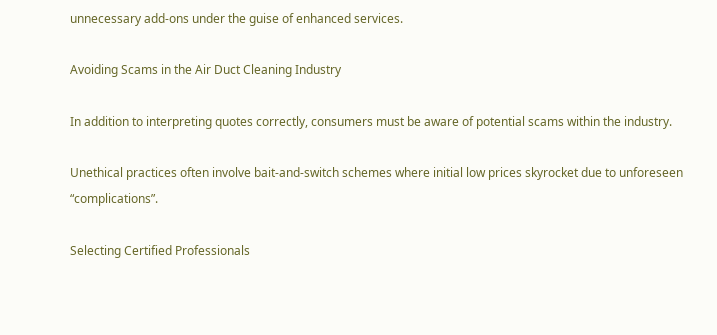unnecessary add-ons under the guise of enhanced services.

Avoiding Scams in the Air Duct Cleaning Industry

In addition to interpreting quotes correctly, consumers must be aware of potential scams within the industry.

Unethical practices often involve bait-and-switch schemes where initial low prices skyrocket due to unforeseen “complications”.

Selecting Certified Professionals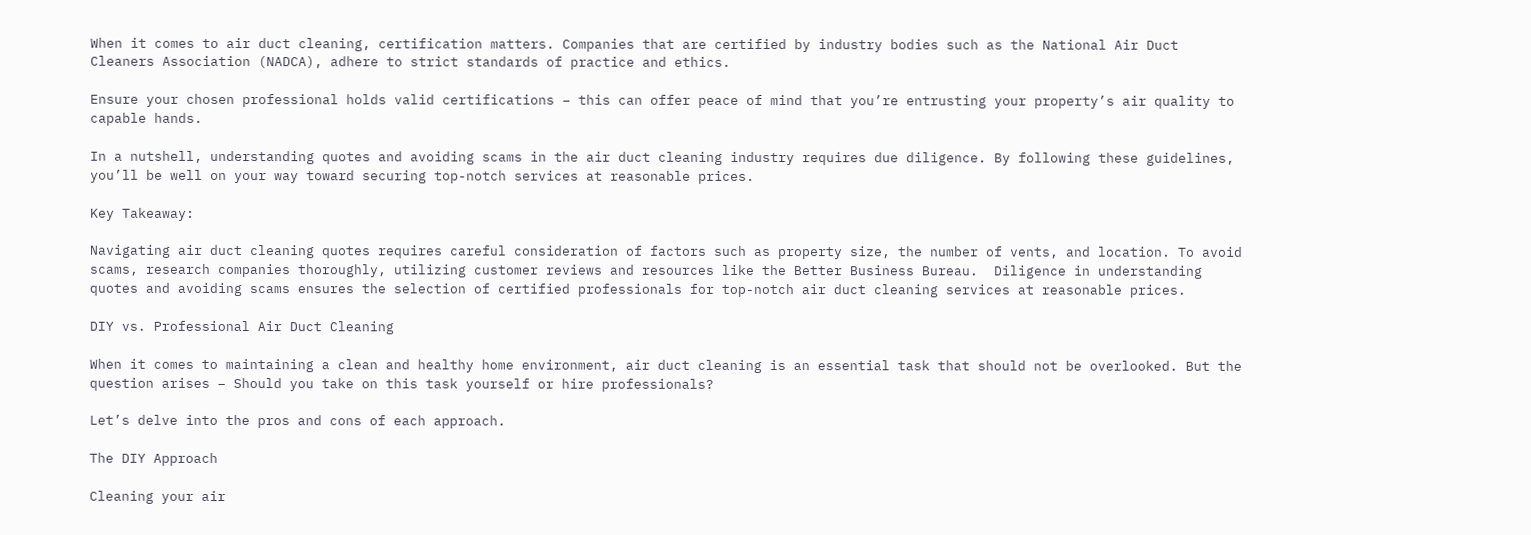When it comes to air duct cleaning, certification matters. Companies that are certified by industry bodies such as the National Air Duct Cleaners Association (NADCA), adhere to strict standards of practice and ethics.

Ensure your chosen professional holds valid certifications – this can offer peace of mind that you’re entrusting your property’s air quality to capable hands.

In a nutshell, understanding quotes and avoiding scams in the air duct cleaning industry requires due diligence. By following these guidelines, you’ll be well on your way toward securing top-notch services at reasonable prices.

Key Takeaway:

Navigating air duct cleaning quotes requires careful consideration of factors such as property size, the number of vents, and location. To avoid scams, research companies thoroughly, utilizing customer reviews and resources like the Better Business Bureau.  Diligence in understanding quotes and avoiding scams ensures the selection of certified professionals for top-notch air duct cleaning services at reasonable prices.

DIY vs. Professional Air Duct Cleaning

When it comes to maintaining a clean and healthy home environment, air duct cleaning is an essential task that should not be overlooked. But the question arises – Should you take on this task yourself or hire professionals?

Let’s delve into the pros and cons of each approach.

The DIY Approach

Cleaning your air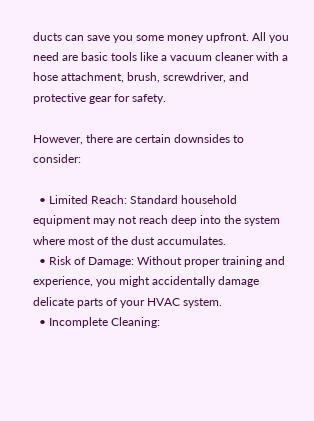ducts can save you some money upfront. All you need are basic tools like a vacuum cleaner with a hose attachment, brush, screwdriver, and protective gear for safety.

However, there are certain downsides to consider:

  • Limited Reach: Standard household equipment may not reach deep into the system where most of the dust accumulates.
  • Risk of Damage: Without proper training and experience, you might accidentally damage delicate parts of your HVAC system.
  • Incomplete Cleaning: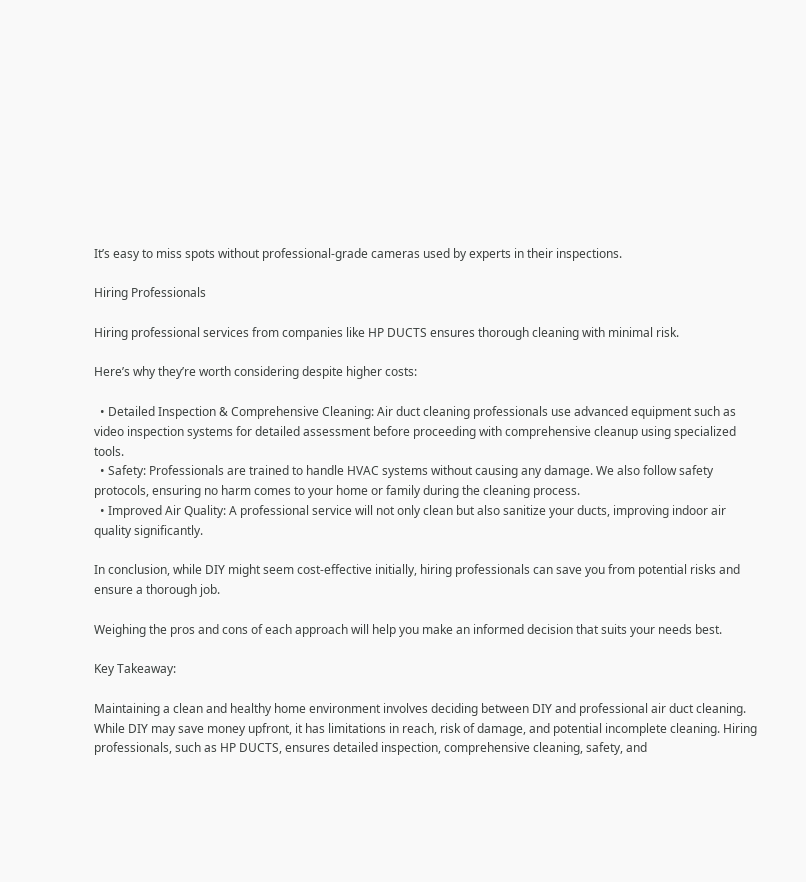It’s easy to miss spots without professional-grade cameras used by experts in their inspections.

Hiring Professionals

Hiring professional services from companies like HP DUCTS ensures thorough cleaning with minimal risk.

Here’s why they’re worth considering despite higher costs:

  • Detailed Inspection & Comprehensive Cleaning: Air duct cleaning professionals use advanced equipment such as video inspection systems for detailed assessment before proceeding with comprehensive cleanup using specialized tools.
  • Safety: Professionals are trained to handle HVAC systems without causing any damage. We also follow safety protocols, ensuring no harm comes to your home or family during the cleaning process.
  • Improved Air Quality: A professional service will not only clean but also sanitize your ducts, improving indoor air quality significantly.

In conclusion, while DIY might seem cost-effective initially, hiring professionals can save you from potential risks and ensure a thorough job.

Weighing the pros and cons of each approach will help you make an informed decision that suits your needs best.

Key Takeaway:

Maintaining a clean and healthy home environment involves deciding between DIY and professional air duct cleaning. While DIY may save money upfront, it has limitations in reach, risk of damage, and potential incomplete cleaning. Hiring professionals, such as HP DUCTS, ensures detailed inspection, comprehensive cleaning, safety, and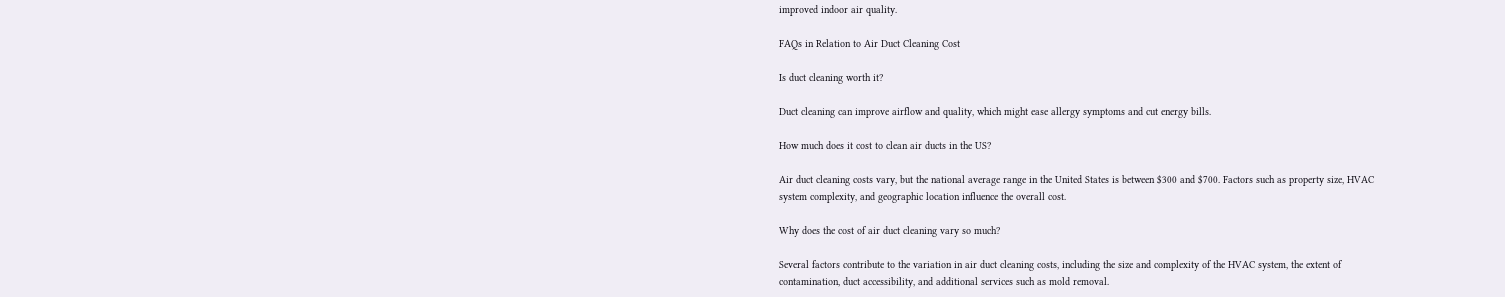improved indoor air quality.

FAQs in Relation to Air Duct Cleaning Cost

Is duct cleaning worth it?

Duct cleaning can improve airflow and quality, which might ease allergy symptoms and cut energy bills.

How much does it cost to clean air ducts in the US?

Air duct cleaning costs vary, but the national average range in the United States is between $300 and $700. Factors such as property size, HVAC system complexity, and geographic location influence the overall cost.

Why does the cost of air duct cleaning vary so much?

Several factors contribute to the variation in air duct cleaning costs, including the size and complexity of the HVAC system, the extent of contamination, duct accessibility, and additional services such as mold removal.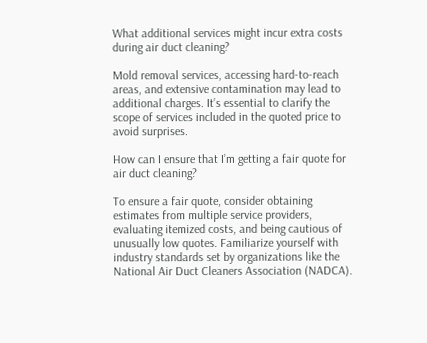What additional services might incur extra costs during air duct cleaning?

Mold removal services, accessing hard-to-reach areas, and extensive contamination may lead to additional charges. It’s essential to clarify the scope of services included in the quoted price to avoid surprises.

How can I ensure that I’m getting a fair quote for air duct cleaning?

To ensure a fair quote, consider obtaining estimates from multiple service providers, evaluating itemized costs, and being cautious of unusually low quotes. Familiarize yourself with industry standards set by organizations like the National Air Duct Cleaners Association (NADCA).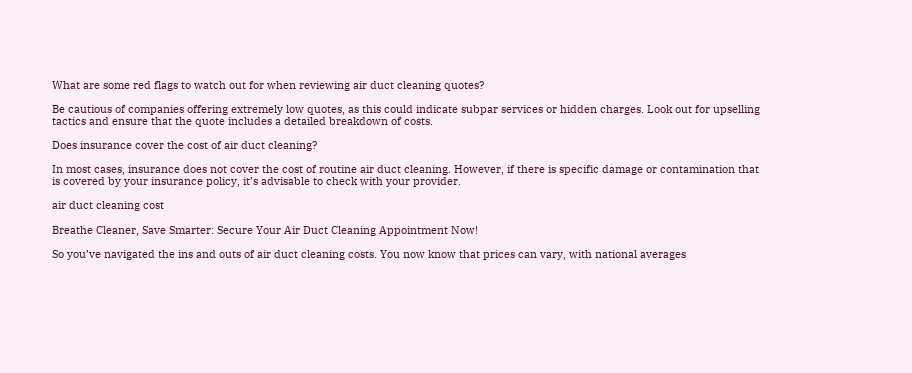What are some red flags to watch out for when reviewing air duct cleaning quotes?

Be cautious of companies offering extremely low quotes, as this could indicate subpar services or hidden charges. Look out for upselling tactics and ensure that the quote includes a detailed breakdown of costs.

Does insurance cover the cost of air duct cleaning?

In most cases, insurance does not cover the cost of routine air duct cleaning. However, if there is specific damage or contamination that is covered by your insurance policy, it’s advisable to check with your provider.

air duct cleaning cost

Breathe Cleaner, Save Smarter: Secure Your Air Duct Cleaning Appointment Now!

So you’ve navigated the ins and outs of air duct cleaning costs. You now know that prices can vary, with national averages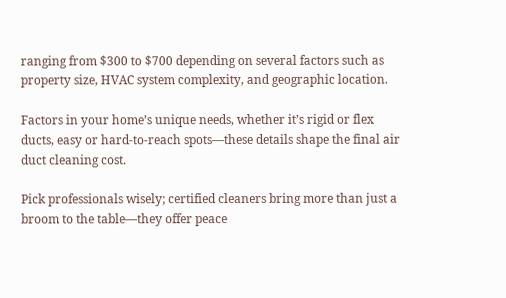ranging from $300 to $700 depending on several factors such as property size, HVAC system complexity, and geographic location.

Factors in your home’s unique needs, whether it’s rigid or flex ducts, easy or hard-to-reach spots—these details shape the final air duct cleaning cost.

Pick professionals wisely; certified cleaners bring more than just a broom to the table—they offer peace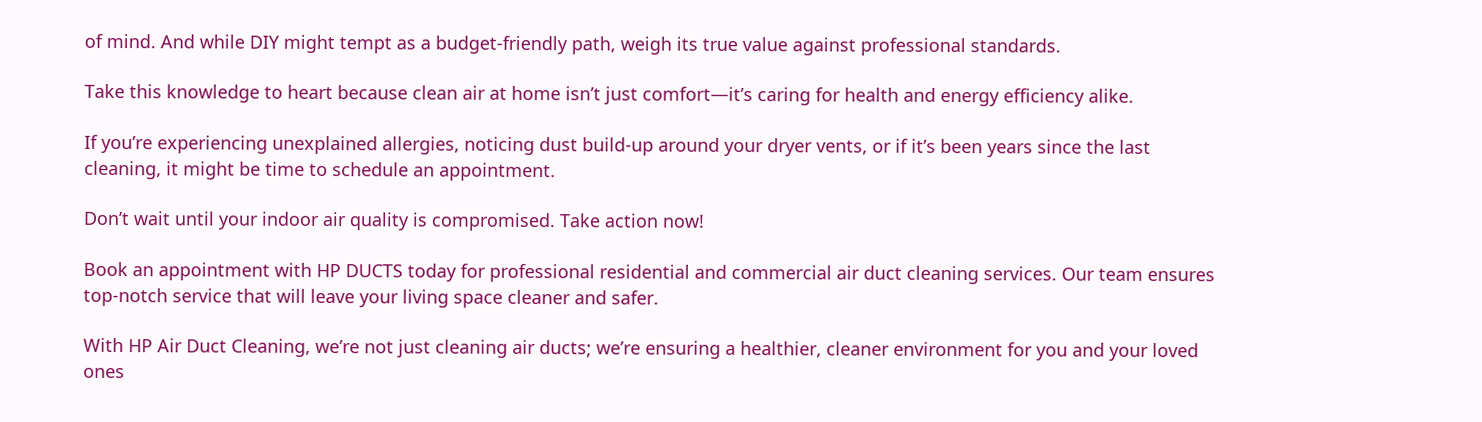of mind. And while DIY might tempt as a budget-friendly path, weigh its true value against professional standards.

Take this knowledge to heart because clean air at home isn’t just comfort—it’s caring for health and energy efficiency alike.

If you’re experiencing unexplained allergies, noticing dust build-up around your dryer vents, or if it’s been years since the last cleaning, it might be time to schedule an appointment.

Don’t wait until your indoor air quality is compromised. Take action now!

Book an appointment with HP DUCTS today for professional residential and commercial air duct cleaning services. Our team ensures top-notch service that will leave your living space cleaner and safer.

With HP Air Duct Cleaning, we’re not just cleaning air ducts; we’re ensuring a healthier, cleaner environment for you and your loved ones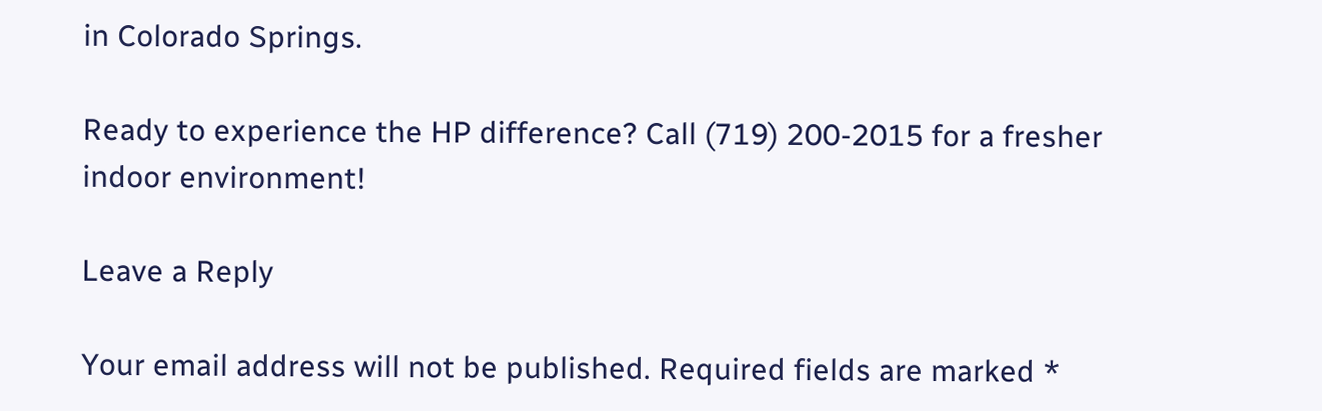in Colorado Springs.

Ready to experience the HP difference? Call (719) 200-2015 for a fresher indoor environment!

Leave a Reply

Your email address will not be published. Required fields are marked *